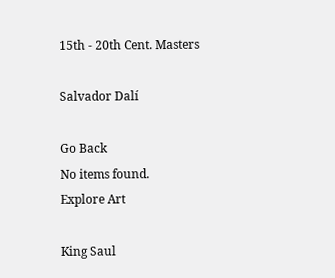15th - 20th Cent. Masters

Salvador Dalí

Go Back
No items found.
Explore Art

King Saul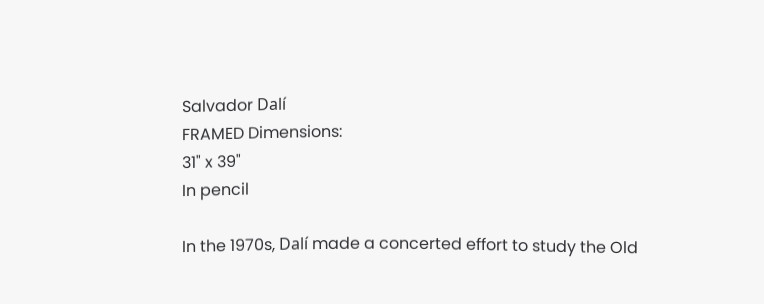Salvador Dalí
FRAMED Dimensions:
31" x 39"
In pencil

In the 1970s, Dalí made a concerted effort to study the Old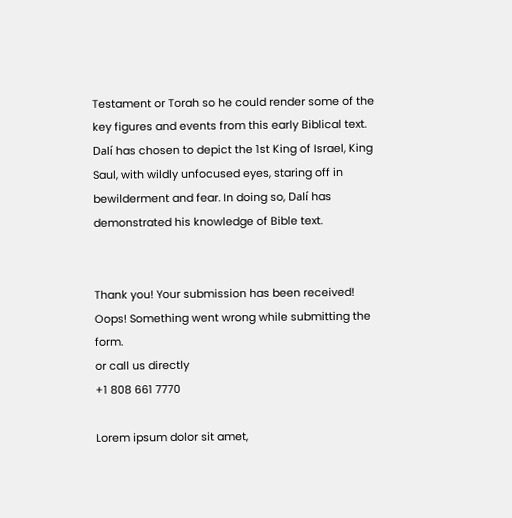Testament or Torah so he could render some of the key figures and events from this early Biblical text. Dalí has chosen to depict the 1st King of Israel, King Saul, with wildly unfocused eyes, staring off in bewilderment and fear. In doing so, Dalí has demonstrated his knowledge of Bible text.


Thank you! Your submission has been received!
Oops! Something went wrong while submitting the form.
or call us directly
+1 808 661 7770

Lorem ipsum dolor sit amet,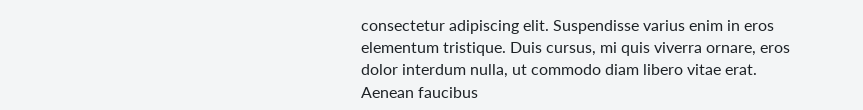consectetur adipiscing elit. Suspendisse varius enim in eros elementum tristique. Duis cursus, mi quis viverra ornare, eros dolor interdum nulla, ut commodo diam libero vitae erat. Aenean faucibus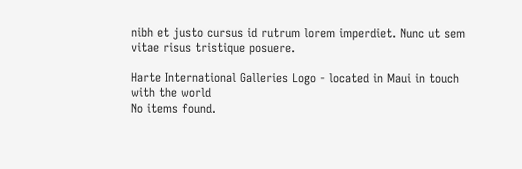nibh et justo cursus id rutrum lorem imperdiet. Nunc ut sem vitae risus tristique posuere.

Harte International Galleries Logo - located in Maui in touch with the world
No items found.